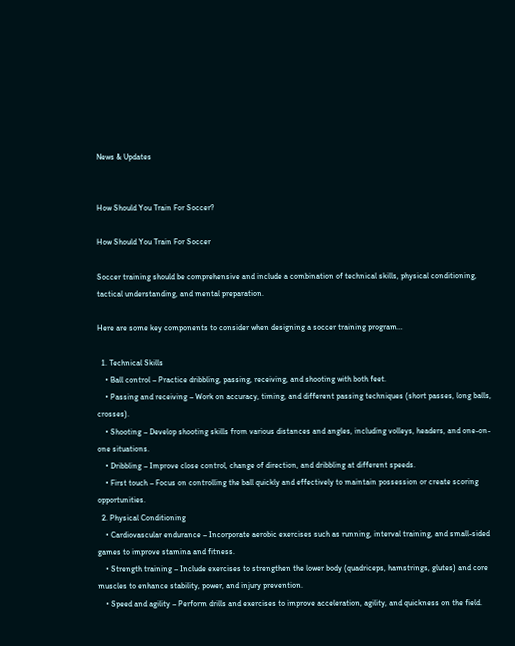News & Updates


How Should You Train For Soccer?

How Should You Train For Soccer

Soccer training should be comprehensive and include a combination of technical skills, physical conditioning, tactical understanding, and mental preparation.

Here are some key components to consider when designing a soccer training program…

  1. Technical Skills
    • Ball control – Practice dribbling, passing, receiving, and shooting with both feet.
    • Passing and receiving – Work on accuracy, timing, and different passing techniques (short passes, long balls, crosses).
    • Shooting – Develop shooting skills from various distances and angles, including volleys, headers, and one-on-one situations.
    • Dribbling – Improve close control, change of direction, and dribbling at different speeds.
    • First touch – Focus on controlling the ball quickly and effectively to maintain possession or create scoring opportunities.
  2. Physical Conditioning
    • Cardiovascular endurance – Incorporate aerobic exercises such as running, interval training, and small-sided games to improve stamina and fitness.
    • Strength training – Include exercises to strengthen the lower body (quadriceps, hamstrings, glutes) and core muscles to enhance stability, power, and injury prevention.
    • Speed and agility – Perform drills and exercises to improve acceleration, agility, and quickness on the field.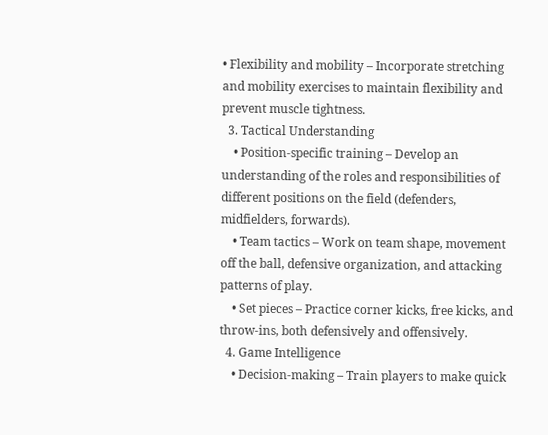• Flexibility and mobility – Incorporate stretching and mobility exercises to maintain flexibility and prevent muscle tightness.
  3. Tactical Understanding
    • Position-specific training – Develop an understanding of the roles and responsibilities of different positions on the field (defenders, midfielders, forwards).
    • Team tactics – Work on team shape, movement off the ball, defensive organization, and attacking patterns of play.
    • Set pieces – Practice corner kicks, free kicks, and throw-ins, both defensively and offensively.
  4. Game Intelligence
    • Decision-making – Train players to make quick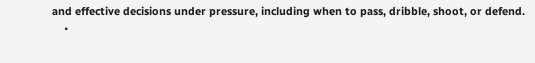and effective decisions under pressure, including when to pass, dribble, shoot, or defend.
    •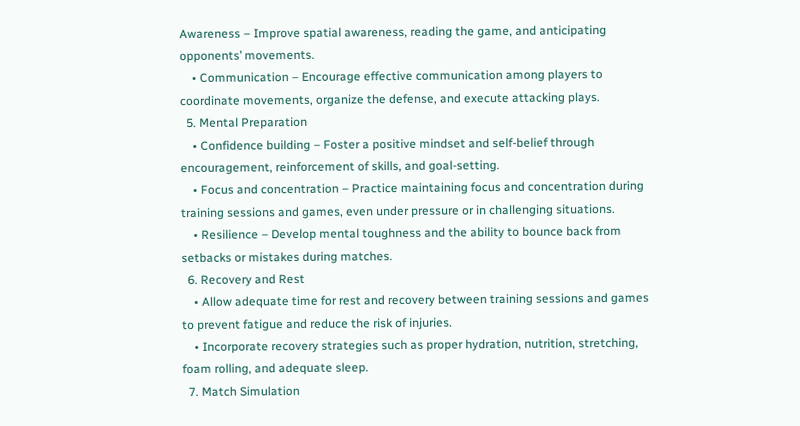Awareness – Improve spatial awareness, reading the game, and anticipating opponents’ movements.
    • Communication – Encourage effective communication among players to coordinate movements, organize the defense, and execute attacking plays.
  5. Mental Preparation
    • Confidence building – Foster a positive mindset and self-belief through encouragement, reinforcement of skills, and goal-setting.
    • Focus and concentration – Practice maintaining focus and concentration during training sessions and games, even under pressure or in challenging situations.
    • Resilience – Develop mental toughness and the ability to bounce back from setbacks or mistakes during matches.
  6. Recovery and Rest
    • Allow adequate time for rest and recovery between training sessions and games to prevent fatigue and reduce the risk of injuries.
    • Incorporate recovery strategies such as proper hydration, nutrition, stretching, foam rolling, and adequate sleep.
  7. Match Simulation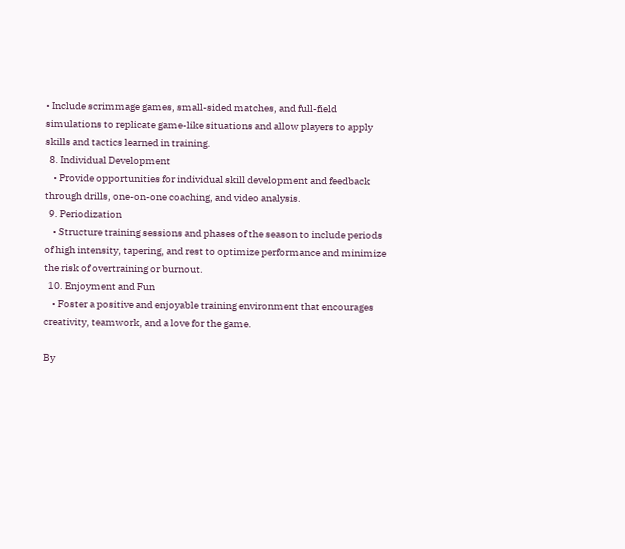• Include scrimmage games, small-sided matches, and full-field simulations to replicate game-like situations and allow players to apply skills and tactics learned in training.
  8. Individual Development
    • Provide opportunities for individual skill development and feedback through drills, one-on-one coaching, and video analysis.
  9. Periodization
    • Structure training sessions and phases of the season to include periods of high intensity, tapering, and rest to optimize performance and minimize the risk of overtraining or burnout.
  10. Enjoyment and Fun
    • Foster a positive and enjoyable training environment that encourages creativity, teamwork, and a love for the game.

By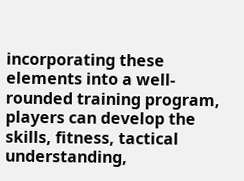incorporating these elements into a well-rounded training program, players can develop the skills, fitness, tactical understanding,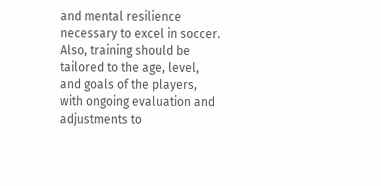and mental resilience necessary to excel in soccer. Also, training should be tailored to the age, level, and goals of the players, with ongoing evaluation and adjustments to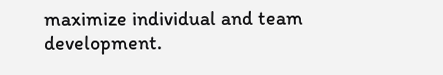maximize individual and team development.